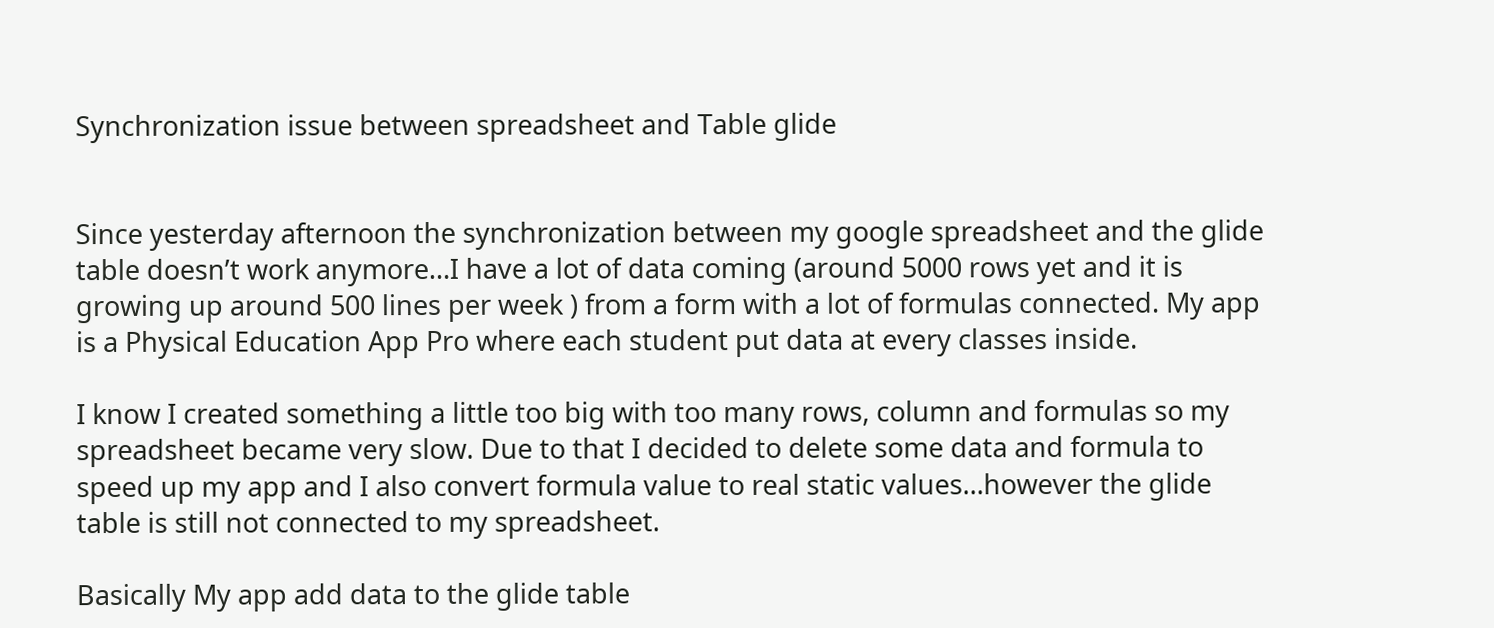Synchronization issue between spreadsheet and Table glide


Since yesterday afternoon the synchronization between my google spreadsheet and the glide table doesn’t work anymore…I have a lot of data coming (around 5000 rows yet and it is growing up around 500 lines per week ) from a form with a lot of formulas connected. My app is a Physical Education App Pro where each student put data at every classes inside.

I know I created something a little too big with too many rows, column and formulas so my spreadsheet became very slow. Due to that I decided to delete some data and formula to speed up my app and I also convert formula value to real static values…however the glide table is still not connected to my spreadsheet.

Basically My app add data to the glide table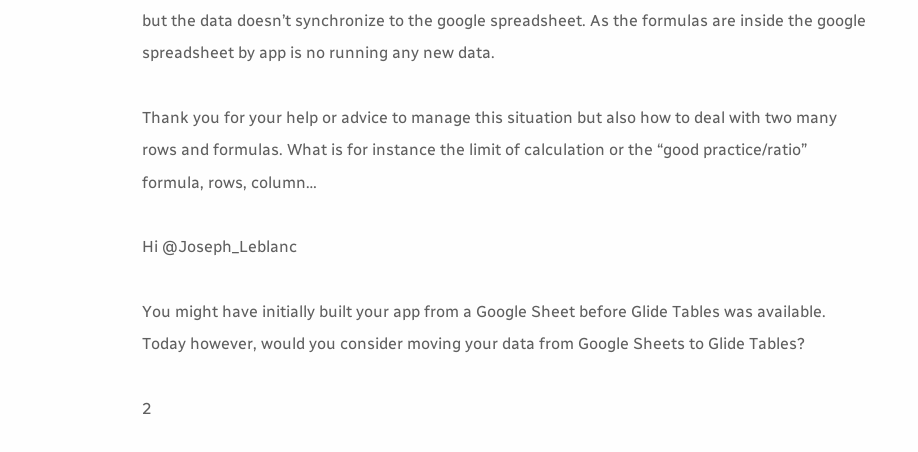but the data doesn’t synchronize to the google spreadsheet. As the formulas are inside the google spreadsheet by app is no running any new data.

Thank you for your help or advice to manage this situation but also how to deal with two many rows and formulas. What is for instance the limit of calculation or the “good practice/ratio” formula, rows, column…

Hi @Joseph_Leblanc

You might have initially built your app from a Google Sheet before Glide Tables was available. Today however, would you consider moving your data from Google Sheets to Glide Tables?

2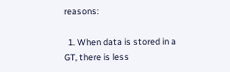reasons:

  1. When data is stored in a GT, there is less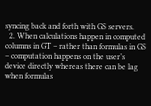syncing back and forth with GS servers.
  2. When calculations happen in computed columns in GT – rather than formulas in GS – computation happens on the user’s device directly whereas there can be lag when formulas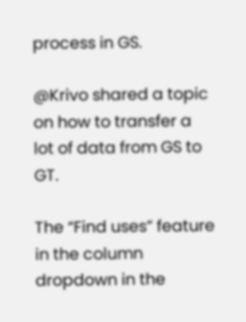process in GS.

@Krivo shared a topic on how to transfer a lot of data from GS to GT.

The “Find uses” feature in the column dropdown in the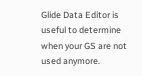Glide Data Editor is useful to determine when your GS are not used anymore.